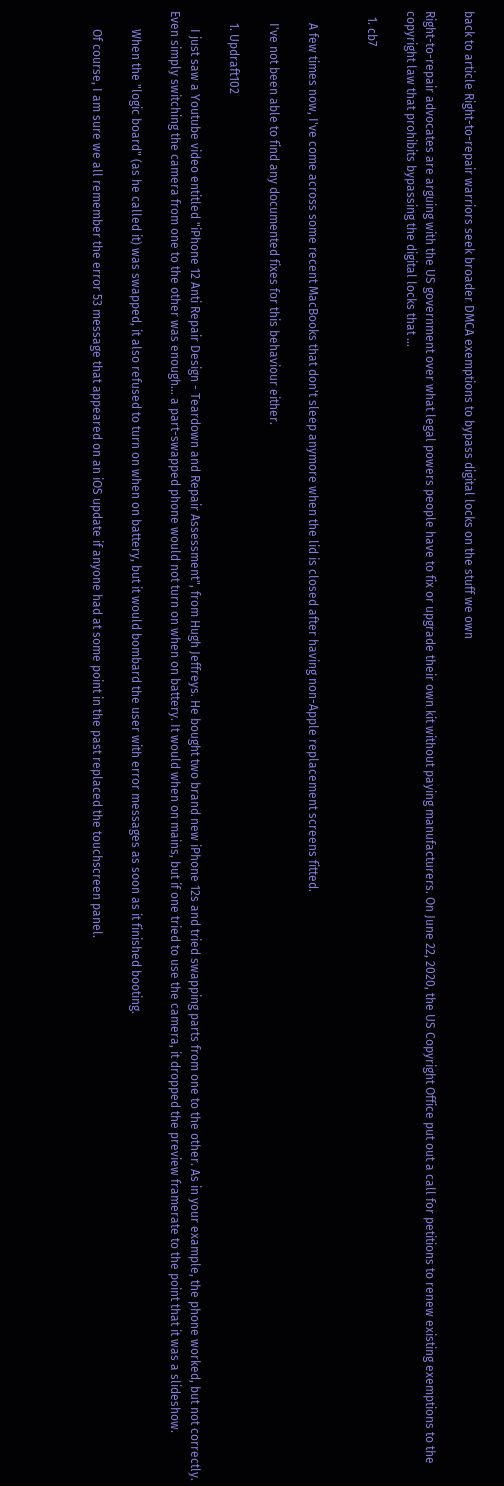back to article Right-to-repair warriors seek broader DMCA exemptions to bypass digital locks on the stuff we own

Right-to-repair advocates are arguing with the US government over what legal powers people have to fix or upgrade their own kit without paying manufacturers. On June 22, 2020, the US Copyright Office put out a call for petitions to renew existing exemptions to the copyright law that prohibits bypassing the digital locks that …

  1. cb7


    A few times now, I've come across some recent MacBooks that don't sleep anymore when the lid is closed after having non-Apple replacement screens fitted.

    I've not been able to find any documented fixes for this behaviour either.

    1. Updraft102

      I just saw a Youtube video entitled "iPhone 12 Anti Repair Design - Teardown and Repair Assessment", from Hugh Jeffreys. He bought two brand new iPhone 12s and tried swapping parts from one to the other. As in your example, the phone worked, but not correctly. Even simply switching the camera from one to the other was enough... a part-swapped phone would not turn on when on battery. It would when on mains, but if one tried to use the camera, it dropped the preview framerate to the point that it was a slideshow.

      When the "logic board" (as he called it) was swapped, it also refused to turn on when on battery, but it would bombard the user with error messages as soon as it finished booting.

      Of course, I am sure we all remember the error 53 message that appeared on an iOS update if anyone had at some point in the past replaced the touchscreen panel.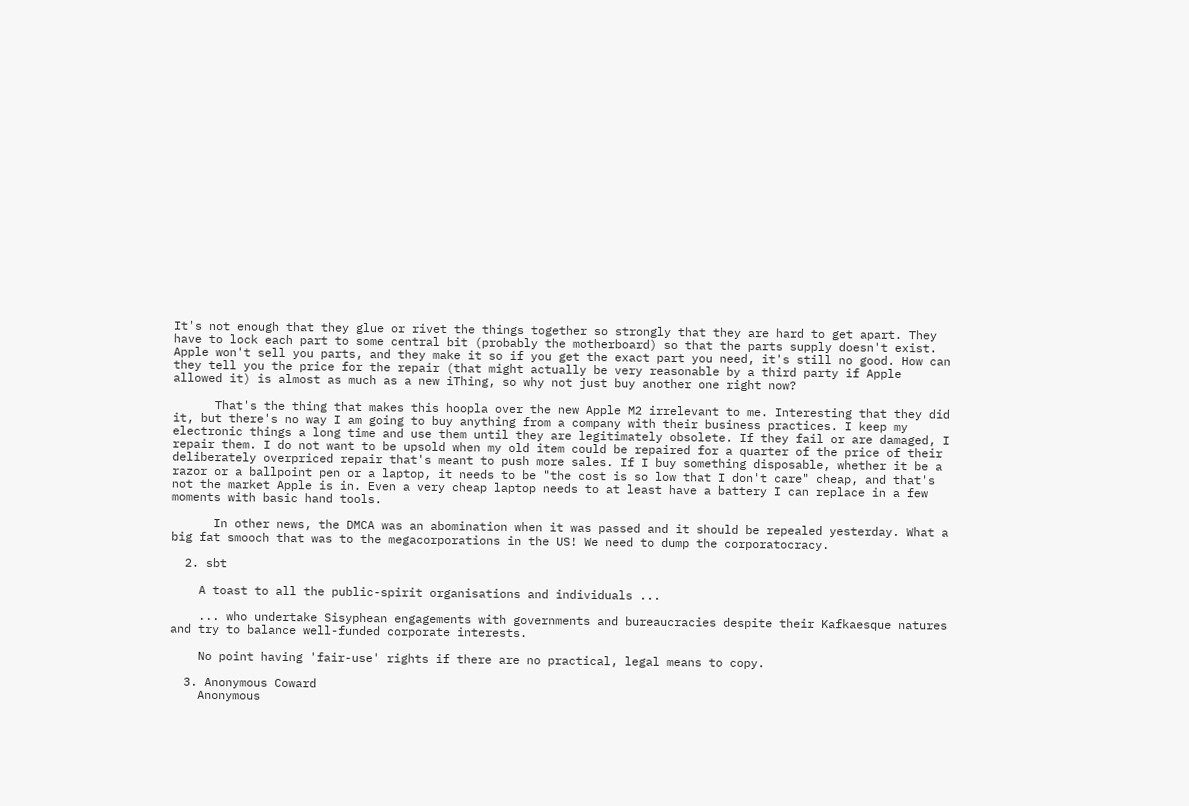It's not enough that they glue or rivet the things together so strongly that they are hard to get apart. They have to lock each part to some central bit (probably the motherboard) so that the parts supply doesn't exist. Apple won't sell you parts, and they make it so if you get the exact part you need, it's still no good. How can they tell you the price for the repair (that might actually be very reasonable by a third party if Apple allowed it) is almost as much as a new iThing, so why not just buy another one right now?

      That's the thing that makes this hoopla over the new Apple M2 irrelevant to me. Interesting that they did it, but there's no way I am going to buy anything from a company with their business practices. I keep my electronic things a long time and use them until they are legitimately obsolete. If they fail or are damaged, I repair them. I do not want to be upsold when my old item could be repaired for a quarter of the price of their deliberately overpriced repair that's meant to push more sales. If I buy something disposable, whether it be a razor or a ballpoint pen or a laptop, it needs to be "the cost is so low that I don't care" cheap, and that's not the market Apple is in. Even a very cheap laptop needs to at least have a battery I can replace in a few moments with basic hand tools.

      In other news, the DMCA was an abomination when it was passed and it should be repealed yesterday. What a big fat smooch that was to the megacorporations in the US! We need to dump the corporatocracy.

  2. sbt

    A toast to all the public-spirit organisations and individuals ...

    ... who undertake Sisyphean engagements with governments and bureaucracies despite their Kafkaesque natures and try to balance well-funded corporate interests.

    No point having 'fair-use' rights if there are no practical, legal means to copy.

  3. Anonymous Coward
    Anonymous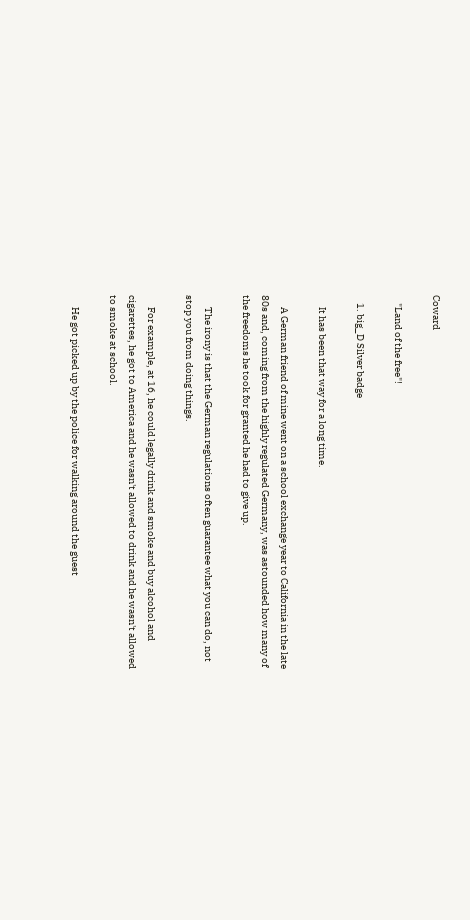Coward

    "Land of the free"!

    1. big_D Silver badge

      It has been that way for a long time.

      A German friend of mine went on a school exchange year to California in the late 80s and, coming from the highly regulated Germany, was astounded how many of the freedoms he took for granted he had to give up.

      The irony is that the German regulations often guarantee what you can do, not stop you from doing things.

      For example, at 16, he could legally drink and smoke and buy alcohol and cigarettes, he got to America and he wasn't allowed to drink and he wasn't allowed to smoke at school.

      He got picked up by the police for walking around the guest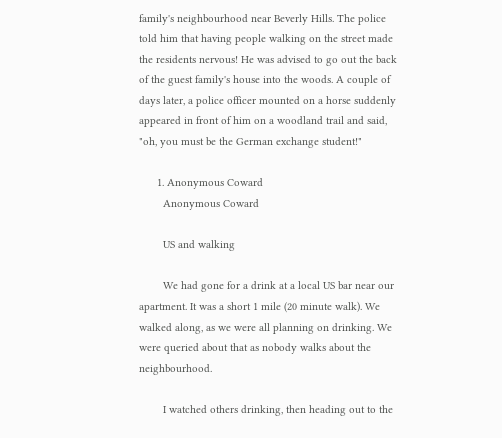family's neighbourhood near Beverly Hills. The police told him that having people walking on the street made the residents nervous! He was advised to go out the back of the guest family's house into the woods. A couple of days later, a police officer mounted on a horse suddenly appeared in front of him on a woodland trail and said, "oh, you must be the German exchange student!"

      1. Anonymous Coward
        Anonymous Coward

        US and walking

        We had gone for a drink at a local US bar near our apartment. It was a short 1 mile (20 minute walk). We walked along, as we were all planning on drinking. We were queried about that as nobody walks about the neighbourhood.

        I watched others drinking, then heading out to the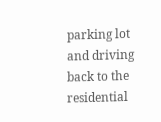parking lot and driving back to the residential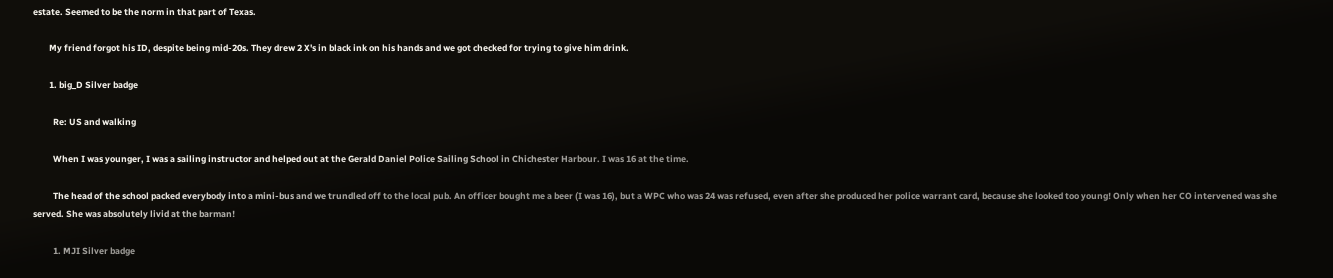estate. Seemed to be the norm in that part of Texas.

        My friend forgot his ID, despite being mid-20s. They drew 2 X's in black ink on his hands and we got checked for trying to give him drink.

        1. big_D Silver badge

          Re: US and walking

          When I was younger, I was a sailing instructor and helped out at the Gerald Daniel Police Sailing School in Chichester Harbour. I was 16 at the time.

          The head of the school packed everybody into a mini-bus and we trundled off to the local pub. An officer bought me a beer (I was 16), but a WPC who was 24 was refused, even after she produced her police warrant card, because she looked too young! Only when her CO intervened was she served. She was absolutely livid at the barman!

          1. MJI Silver badge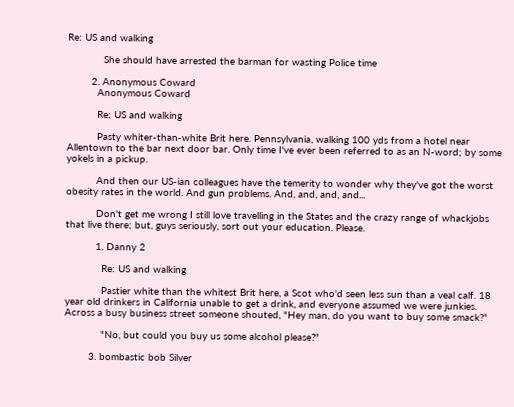Re: US and walking

            She should have arrested the barman for wasting Police time

        2. Anonymous Coward
          Anonymous Coward

          Re: US and walking

          Pasty whiter-than-white Brit here. Pennsylvania, walking 100 yds from a hotel near Allentown to the bar next door bar. Only time I've ever been referred to as an N-word; by some yokels in a pickup.

          And then our US-ian colleagues have the temerity to wonder why they've got the worst obesity rates in the world. And gun problems. And, and, and, and...

          Don't get me wrong I still love travelling in the States and the crazy range of whackjobs that live there; but, guys seriously, sort out your education. Please.

          1. Danny 2

            Re: US and walking

            Pastier white than the whitest Brit here, a Scot who'd seen less sun than a veal calf. 18 year old drinkers in California unable to get a drink, and everyone assumed we were junkies. Across a busy business street someone shouted, "Hey man, do you want to buy some smack?"

            "No, but could you buy us some alcohol please?"

        3. bombastic bob Silver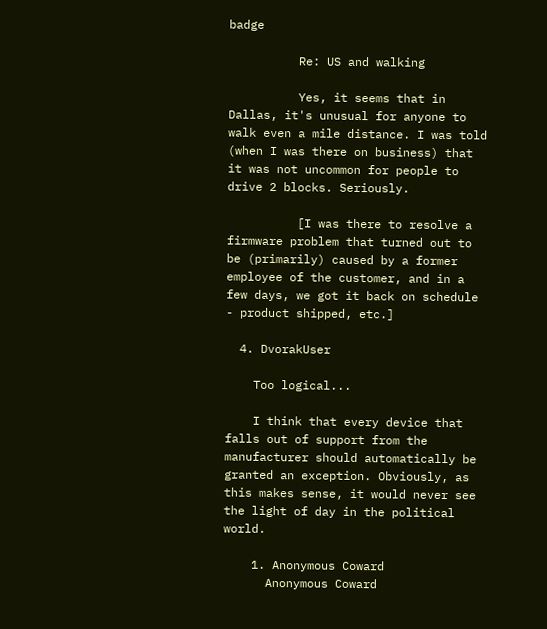badge

          Re: US and walking

          Yes, it seems that in Dallas, it's unusual for anyone to walk even a mile distance. I was told (when I was there on business) that it was not uncommon for people to drive 2 blocks. Seriously.

          [I was there to resolve a firmware problem that turned out to be (primarily) caused by a former employee of the customer, and in a few days, we got it back on schedule - product shipped, etc.]

  4. DvorakUser

    Too logical...

    I think that every device that falls out of support from the manufacturer should automatically be granted an exception. Obviously, as this makes sense, it would never see the light of day in the political world.

    1. Anonymous Coward
      Anonymous Coward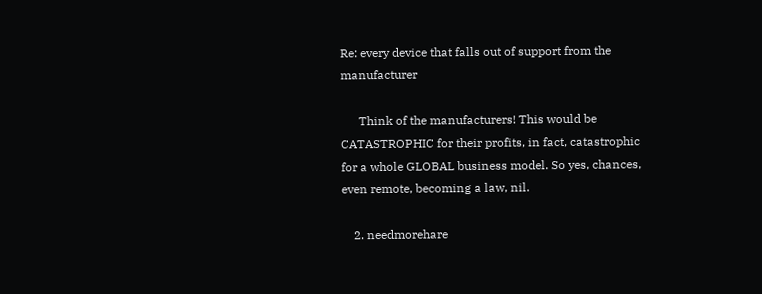Re: every device that falls out of support from the manufacturer

      Think of the manufacturers! This would be CATASTROPHIC for their profits, in fact, catastrophic for a whole GLOBAL business model. So yes, chances, even remote, becoming a law, nil.

    2. needmorehare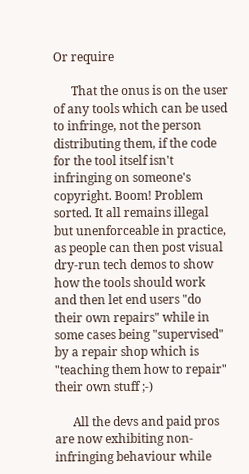Or require

      That the onus is on the user of any tools which can be used to infringe, not the person distributing them, if the code for the tool itself isn't infringing on someone's copyright. Boom! Problem sorted. It all remains illegal but unenforceable in practice, as people can then post visual dry-run tech demos to show how the tools should work and then let end users "do their own repairs" while in some cases being "supervised" by a repair shop which is "teaching them how to repair" their own stuff ;-)

      All the devs and paid pros are now exhibiting non-infringing behaviour while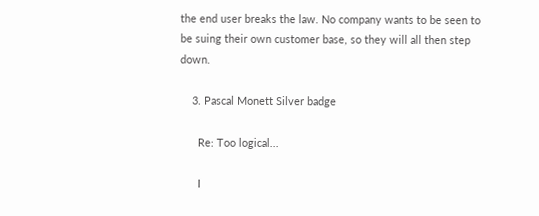the end user breaks the law. No company wants to be seen to be suing their own customer base, so they will all then step down.

    3. Pascal Monett Silver badge

      Re: Too logical...

      I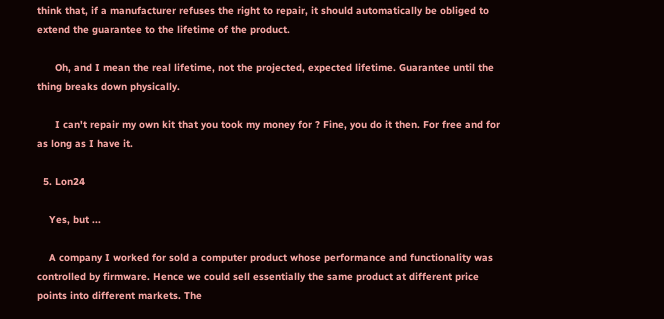think that, if a manufacturer refuses the right to repair, it should automatically be obliged to extend the guarantee to the lifetime of the product.

      Oh, and I mean the real lifetime, not the projected, expected lifetime. Guarantee until the thing breaks down physically.

      I can't repair my own kit that you took my money for ? Fine, you do it then. For free and for as long as I have it.

  5. Lon24

    Yes, but ...

    A company I worked for sold a computer product whose performance and functionality was controlled by firmware. Hence we could sell essentially the same product at different price points into different markets. The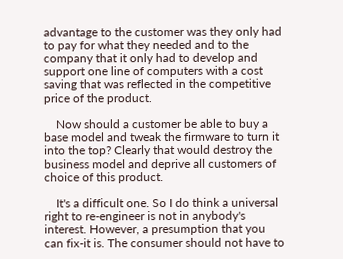advantage to the customer was they only had to pay for what they needed and to the company that it only had to develop and support one line of computers with a cost saving that was reflected in the competitive price of the product.

    Now should a customer be able to buy a base model and tweak the firmware to turn it into the top? Clearly that would destroy the business model and deprive all customers of choice of this product.

    It's a difficult one. So I do think a universal right to re-engineer is not in anybody's interest. However, a presumption that you can fix-it is. The consumer should not have to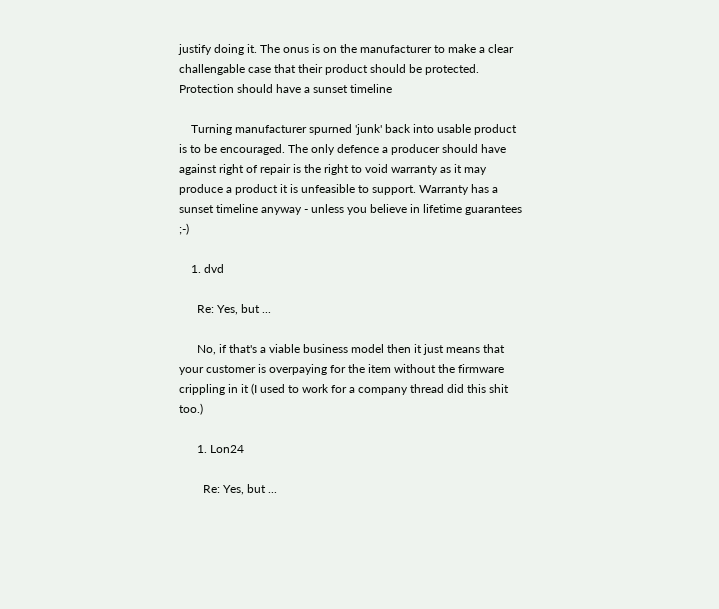justify doing it. The onus is on the manufacturer to make a clear challengable case that their product should be protected. Protection should have a sunset timeline

    Turning manufacturer spurned 'junk' back into usable product is to be encouraged. The only defence a producer should have against right of repair is the right to void warranty as it may produce a product it is unfeasible to support. Warranty has a sunset timeline anyway - unless you believe in lifetime guarantees ;-)

    1. dvd

      Re: Yes, but ...

      No, if that's a viable business model then it just means that your customer is overpaying for the item without the firmware crippling in it (I used to work for a company thread did this shit too.)

      1. Lon24

        Re: Yes, but ...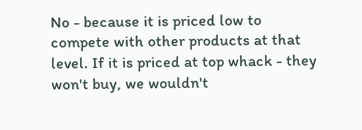No - because it is priced low to compete with other products at that level. If it is priced at top whack - they won't buy, we wouldn't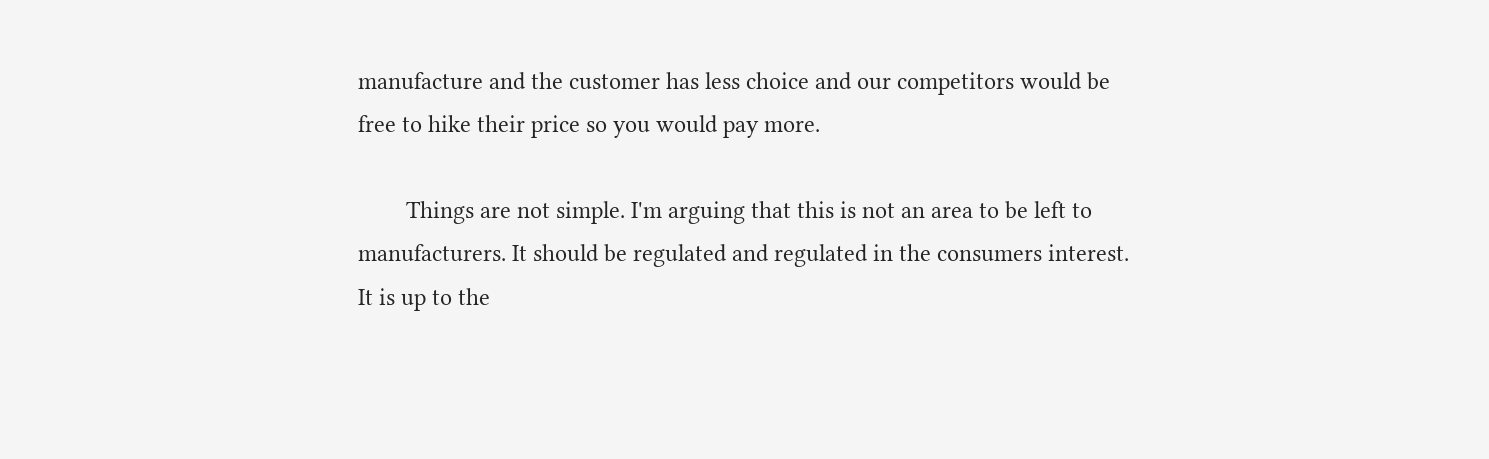manufacture and the customer has less choice and our competitors would be free to hike their price so you would pay more.

        Things are not simple. I'm arguing that this is not an area to be left to manufacturers. It should be regulated and regulated in the consumers interest. It is up to the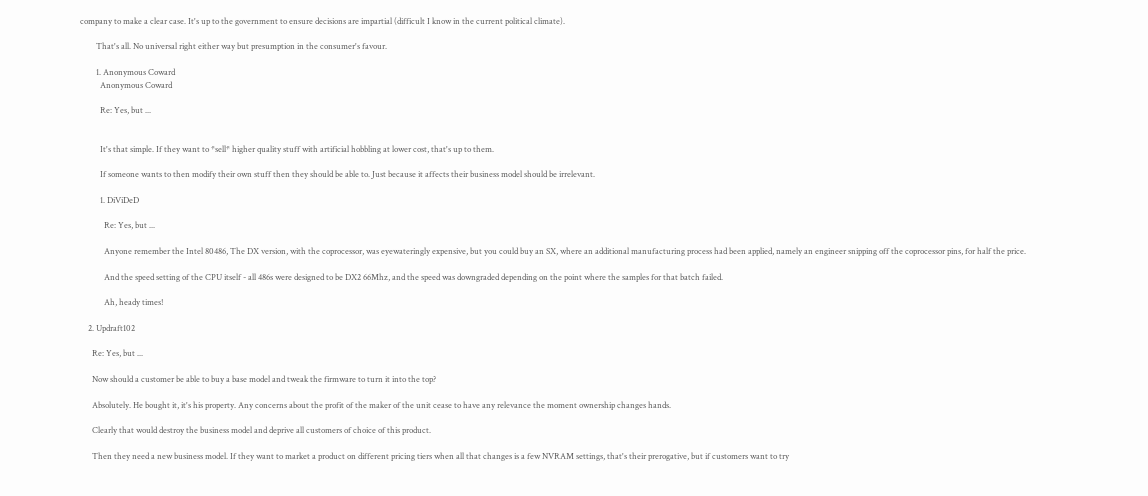company to make a clear case. It's up to the government to ensure decisions are impartial (difficult I know in the current political climate).

        That's all. No universal right either way but presumption in the consumer's favour.

        1. Anonymous Coward
          Anonymous Coward

          Re: Yes, but ...


          It's that simple. If they want to *sell* higher quality stuff with artificial hobbling at lower cost, that's up to them.

          If someone wants to then modify their own stuff then they should be able to. Just because it affects their business model should be irrelevant.

          1. DiViDeD

            Re: Yes, but ...

            Anyone remember the Intel 80486, The DX version, with the coprocessor, was eyewateringly expensive, but you could buy an SX, where an additional manufacturing process had been applied, namely an engineer snipping off the coprocessor pins, for half the price.

            And the speed setting of the CPU itself - all 486s were designed to be DX2 66Mhz, and the speed was downgraded depending on the point where the samples for that batch failed.

            Ah, heady times!

    2. Updraft102

      Re: Yes, but ...

      Now should a customer be able to buy a base model and tweak the firmware to turn it into the top?

      Absolutely. He bought it, it's his property. Any concerns about the profit of the maker of the unit cease to have any relevance the moment ownership changes hands.

      Clearly that would destroy the business model and deprive all customers of choice of this product.

      Then they need a new business model. If they want to market a product on different pricing tiers when all that changes is a few NVRAM settings, that's their prerogative, but if customers want to try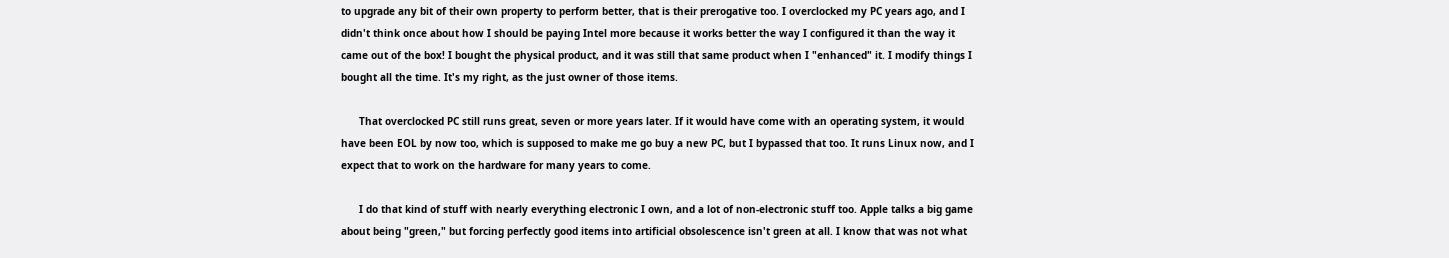to upgrade any bit of their own property to perform better, that is their prerogative too. I overclocked my PC years ago, and I didn't think once about how I should be paying Intel more because it works better the way I configured it than the way it came out of the box! I bought the physical product, and it was still that same product when I "enhanced" it. I modify things I bought all the time. It's my right, as the just owner of those items.

      That overclocked PC still runs great, seven or more years later. If it would have come with an operating system, it would have been EOL by now too, which is supposed to make me go buy a new PC, but I bypassed that too. It runs Linux now, and I expect that to work on the hardware for many years to come.

      I do that kind of stuff with nearly everything electronic I own, and a lot of non-electronic stuff too. Apple talks a big game about being "green," but forcing perfectly good items into artificial obsolescence isn't green at all. I know that was not what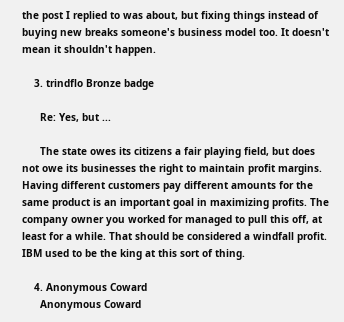the post I replied to was about, but fixing things instead of buying new breaks someone's business model too. It doesn't mean it shouldn't happen.

    3. trindflo Bronze badge

      Re: Yes, but ...

      The state owes its citizens a fair playing field, but does not owe its businesses the right to maintain profit margins. Having different customers pay different amounts for the same product is an important goal in maximizing profits. The company owner you worked for managed to pull this off, at least for a while. That should be considered a windfall profit. IBM used to be the king at this sort of thing.

    4. Anonymous Coward
      Anonymous Coward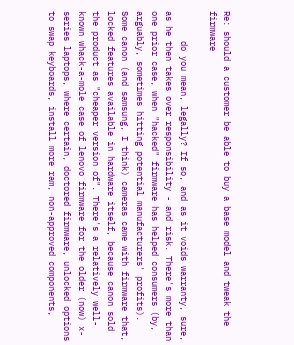Re: should a customer be able to buy a base model and tweak the firmware

      do you mean, legally? If so, and as it voids warranty, sure, as he then takes over responsibility - and risk. There's more than one prior case, when "hacked" firmware has helped consumers (by, arguably, sometimes hitting potential manufacturers' profits). Some canon (and samsung, I think) cameras came with firmware that, locked features available in hardware itself, because canon sold the product as "cheaper version of". There's a relatively well-known whack-a-mole case of lenovo firmware for the older (now) x-series laptops, where certain, doctored firmware, unlocked options to swap keyboards, install more ram, non-approved components,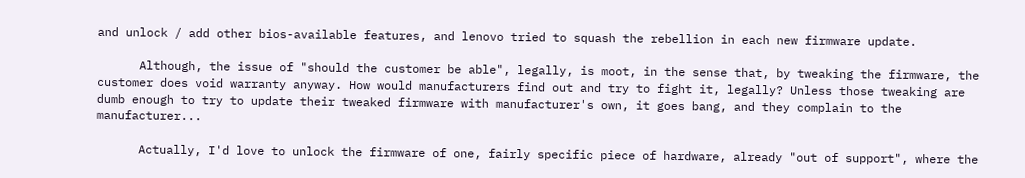and unlock / add other bios-available features, and lenovo tried to squash the rebellion in each new firmware update.

      Although, the issue of "should the customer be able", legally, is moot, in the sense that, by tweaking the firmware, the customer does void warranty anyway. How would manufacturers find out and try to fight it, legally? Unless those tweaking are dumb enough to try to update their tweaked firmware with manufacturer's own, it goes bang, and they complain to the manufacturer...

      Actually, I'd love to unlock the firmware of one, fairly specific piece of hardware, already "out of support", where the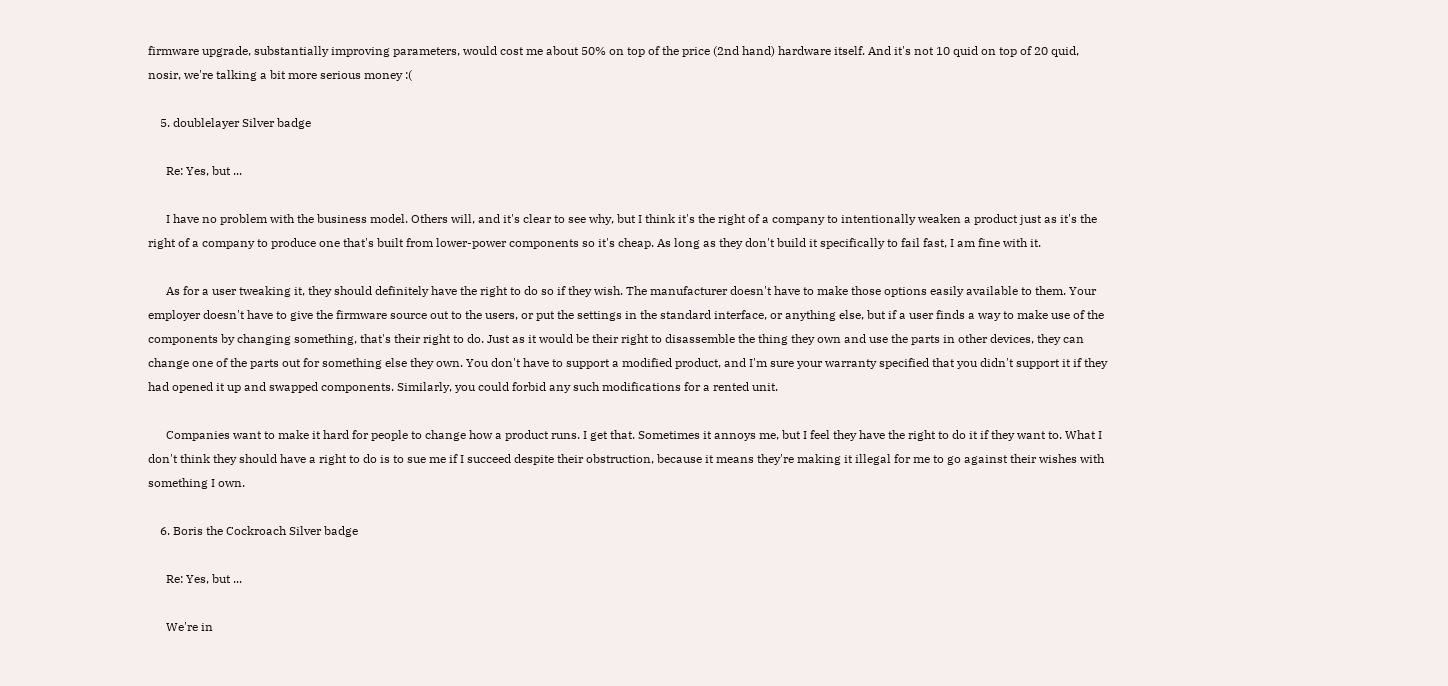firmware upgrade, substantially improving parameters, would cost me about 50% on top of the price (2nd hand) hardware itself. And it's not 10 quid on top of 20 quid, nosir, we're talking a bit more serious money :(

    5. doublelayer Silver badge

      Re: Yes, but ...

      I have no problem with the business model. Others will, and it's clear to see why, but I think it's the right of a company to intentionally weaken a product just as it's the right of a company to produce one that's built from lower-power components so it's cheap. As long as they don't build it specifically to fail fast, I am fine with it.

      As for a user tweaking it, they should definitely have the right to do so if they wish. The manufacturer doesn't have to make those options easily available to them. Your employer doesn't have to give the firmware source out to the users, or put the settings in the standard interface, or anything else, but if a user finds a way to make use of the components by changing something, that's their right to do. Just as it would be their right to disassemble the thing they own and use the parts in other devices, they can change one of the parts out for something else they own. You don't have to support a modified product, and I'm sure your warranty specified that you didn't support it if they had opened it up and swapped components. Similarly, you could forbid any such modifications for a rented unit.

      Companies want to make it hard for people to change how a product runs. I get that. Sometimes it annoys me, but I feel they have the right to do it if they want to. What I don't think they should have a right to do is to sue me if I succeed despite their obstruction, because it means they're making it illegal for me to go against their wishes with something I own.

    6. Boris the Cockroach Silver badge

      Re: Yes, but ...

      We're in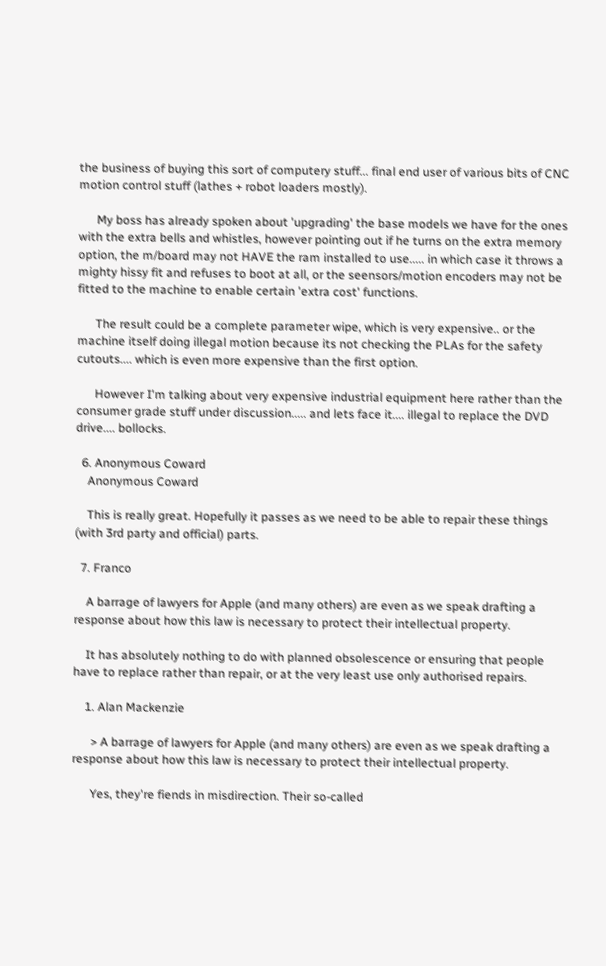the business of buying this sort of computery stuff... final end user of various bits of CNC motion control stuff (lathes + robot loaders mostly).

      My boss has already spoken about 'upgrading' the base models we have for the ones with the extra bells and whistles, however pointing out if he turns on the extra memory option, the m/board may not HAVE the ram installed to use..... in which case it throws a mighty hissy fit and refuses to boot at all, or the seensors/motion encoders may not be fitted to the machine to enable certain 'extra cost' functions.

      The result could be a complete parameter wipe, which is very expensive.. or the machine itself doing illegal motion because its not checking the PLAs for the safety cutouts.... which is even more expensive than the first option.

      However I'm talking about very expensive industrial equipment here rather than the consumer grade stuff under discussion..... and lets face it.... illegal to replace the DVD drive.... bollocks.

  6. Anonymous Coward
    Anonymous Coward

    This is really great. Hopefully it passes as we need to be able to repair these things (with 3rd party and official) parts.

  7. Franco

    A barrage of lawyers for Apple (and many others) are even as we speak drafting a response about how this law is necessary to protect their intellectual property.

    It has absolutely nothing to do with planned obsolescence or ensuring that people have to replace rather than repair, or at the very least use only authorised repairs.

    1. Alan Mackenzie

      > A barrage of lawyers for Apple (and many others) are even as we speak drafting a response about how this law is necessary to protect their intellectual property.

      Yes, they're fiends in misdirection. Their so-called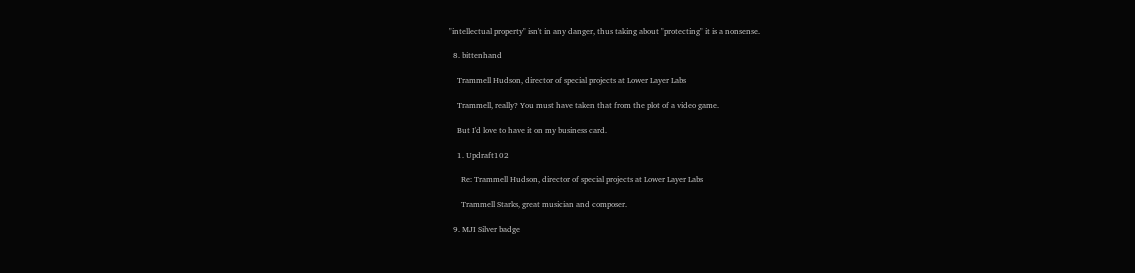"intellectual property" isn't in any danger, thus taking about "protecting" it is a nonsense.

  8. bittenhand

    Trammell Hudson, director of special projects at Lower Layer Labs

    Trammell, really? You must have taken that from the plot of a video game.

    But I'd love to have it on my business card.

    1. Updraft102

      Re: Trammell Hudson, director of special projects at Lower Layer Labs

      Trammell Starks, great musician and composer.

  9. MJI Silver badge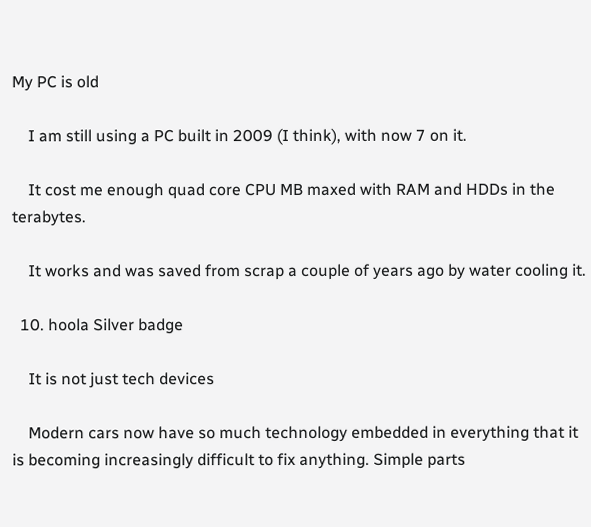My PC is old

    I am still using a PC built in 2009 (I think), with now 7 on it.

    It cost me enough quad core CPU MB maxed with RAM and HDDs in the terabytes.

    It works and was saved from scrap a couple of years ago by water cooling it.

  10. hoola Silver badge

    It is not just tech devices

    Modern cars now have so much technology embedded in everything that it is becoming increasingly difficult to fix anything. Simple parts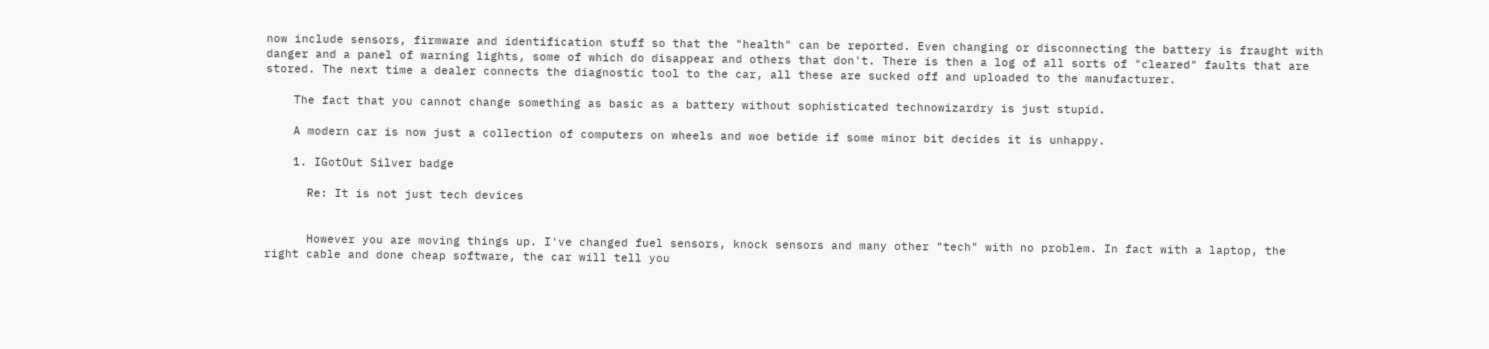now include sensors, firmware and identification stuff so that the "health" can be reported. Even changing or disconnecting the battery is fraught with danger and a panel of warning lights, some of which do disappear and others that don't. There is then a log of all sorts of "cleared" faults that are stored. The next time a dealer connects the diagnostic tool to the car, all these are sucked off and uploaded to the manufacturer.

    The fact that you cannot change something as basic as a battery without sophisticated technowizardry is just stupid.

    A modern car is now just a collection of computers on wheels and woe betide if some minor bit decides it is unhappy.

    1. IGotOut Silver badge

      Re: It is not just tech devices


      However you are moving things up. I've changed fuel sensors, knock sensors and many other "tech" with no problem. In fact with a laptop, the right cable and done cheap software, the car will tell you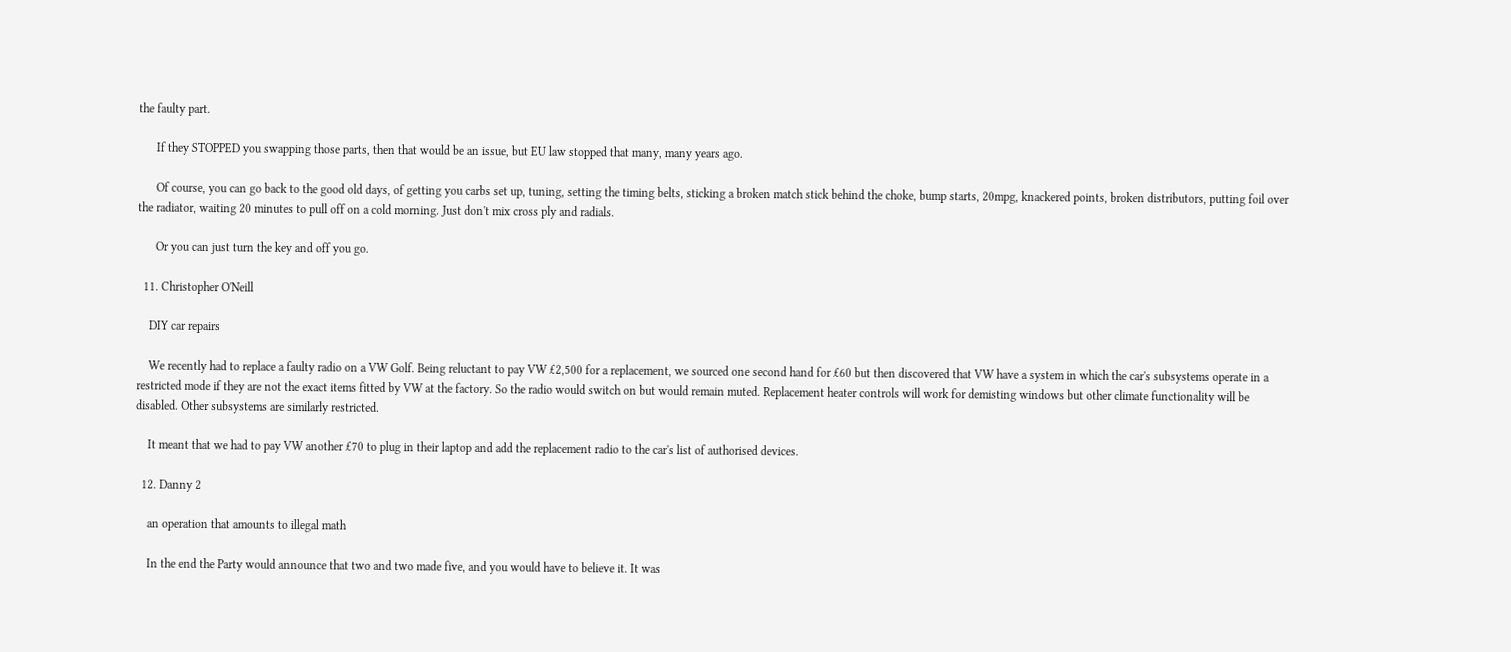the faulty part.

      If they STOPPED you swapping those parts, then that would be an issue, but EU law stopped that many, many years ago.

      Of course, you can go back to the good old days, of getting you carbs set up, tuning, setting the timing belts, sticking a broken match stick behind the choke, bump starts, 20mpg, knackered points, broken distributors, putting foil over the radiator, waiting 20 minutes to pull off on a cold morning. Just don't mix cross ply and radials.

      Or you can just turn the key and off you go.

  11. Christopher O'Neill

    DIY car repairs

    We recently had to replace a faulty radio on a VW Golf. Being reluctant to pay VW £2,500 for a replacement, we sourced one second hand for £60 but then discovered that VW have a system in which the car's subsystems operate in a restricted mode if they are not the exact items fitted by VW at the factory. So the radio would switch on but would remain muted. Replacement heater controls will work for demisting windows but other climate functionality will be disabled. Other subsystems are similarly restricted.

    It meant that we had to pay VW another £70 to plug in their laptop and add the replacement radio to the car's list of authorised devices.

  12. Danny 2

    an operation that amounts to illegal math

    In the end the Party would announce that two and two made five, and you would have to believe it. It was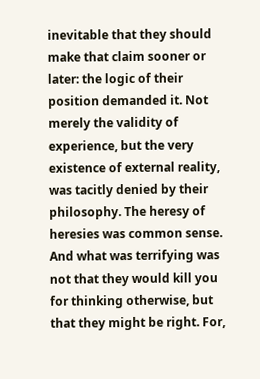inevitable that they should make that claim sooner or later: the logic of their position demanded it. Not merely the validity of experience, but the very existence of external reality, was tacitly denied by their philosophy. The heresy of heresies was common sense. And what was terrifying was not that they would kill you for thinking otherwise, but that they might be right. For,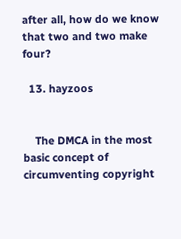after all, how do we know that two and two make four?

  13. hayzoos


    The DMCA in the most basic concept of circumventing copyright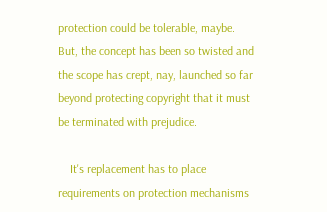protection could be tolerable, maybe. But, the concept has been so twisted and the scope has crept, nay, launched so far beyond protecting copyright that it must be terminated with prejudice.

    It's replacement has to place requirements on protection mechanisms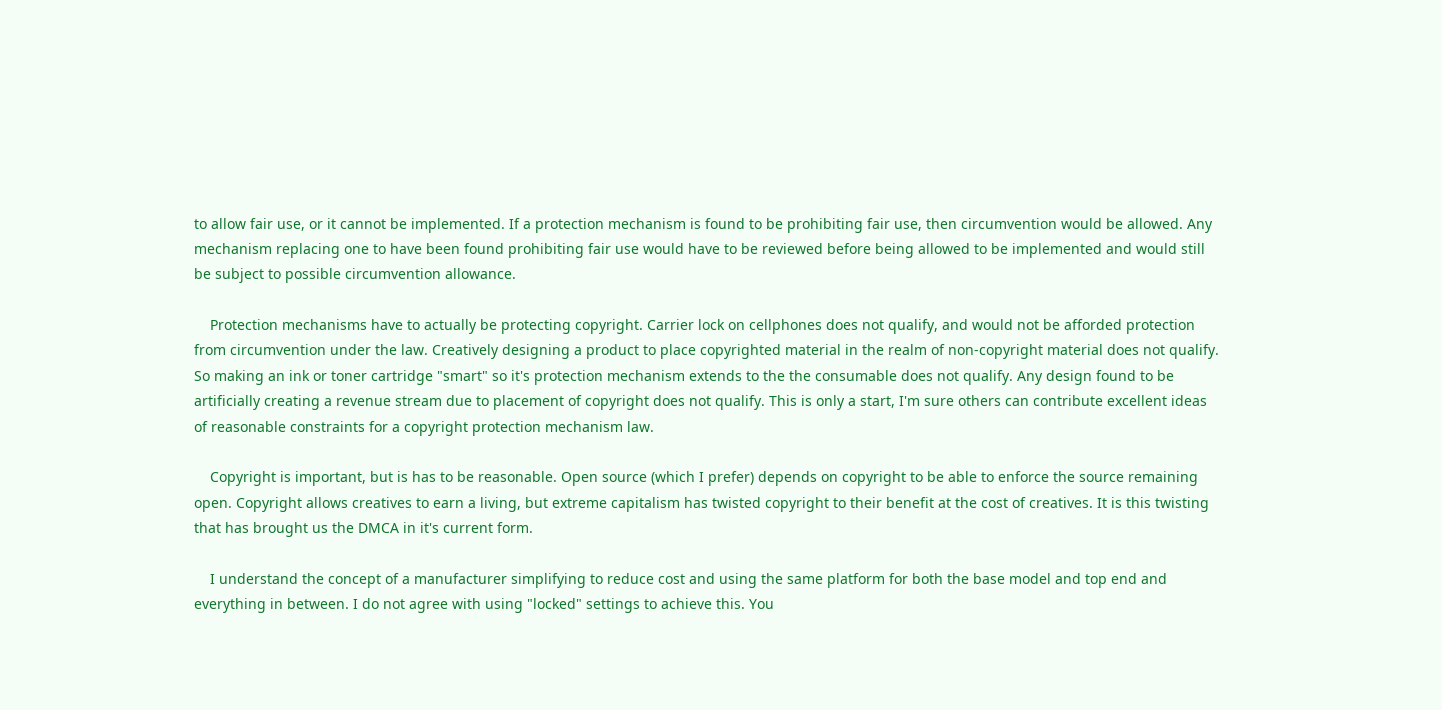to allow fair use, or it cannot be implemented. If a protection mechanism is found to be prohibiting fair use, then circumvention would be allowed. Any mechanism replacing one to have been found prohibiting fair use would have to be reviewed before being allowed to be implemented and would still be subject to possible circumvention allowance.

    Protection mechanisms have to actually be protecting copyright. Carrier lock on cellphones does not qualify, and would not be afforded protection from circumvention under the law. Creatively designing a product to place copyrighted material in the realm of non-copyright material does not qualify. So making an ink or toner cartridge "smart" so it's protection mechanism extends to the the consumable does not qualify. Any design found to be artificially creating a revenue stream due to placement of copyright does not qualify. This is only a start, I'm sure others can contribute excellent ideas of reasonable constraints for a copyright protection mechanism law.

    Copyright is important, but is has to be reasonable. Open source (which I prefer) depends on copyright to be able to enforce the source remaining open. Copyright allows creatives to earn a living, but extreme capitalism has twisted copyright to their benefit at the cost of creatives. It is this twisting that has brought us the DMCA in it's current form.

    I understand the concept of a manufacturer simplifying to reduce cost and using the same platform for both the base model and top end and everything in between. I do not agree with using "locked" settings to achieve this. You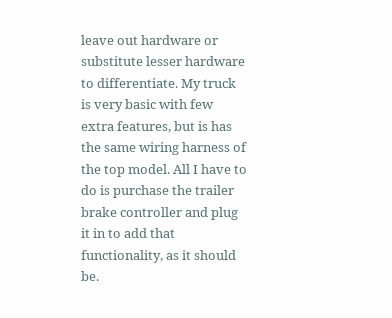leave out hardware or substitute lesser hardware to differentiate. My truck is very basic with few extra features, but is has the same wiring harness of the top model. All I have to do is purchase the trailer brake controller and plug it in to add that functionality, as it should be.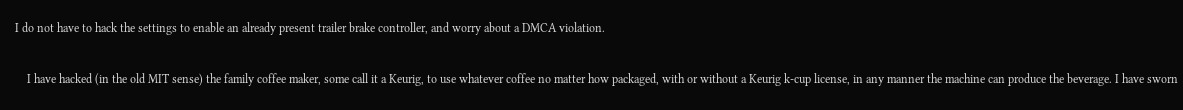I do not have to hack the settings to enable an already present trailer brake controller, and worry about a DMCA violation.

    I have hacked (in the old MIT sense) the family coffee maker, some call it a Keurig, to use whatever coffee no matter how packaged, with or without a Keurig k-cup license, in any manner the machine can produce the beverage. I have sworn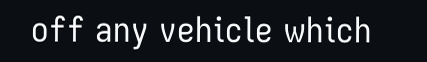off any vehicle which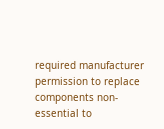required manufacturer permission to replace components non-essential to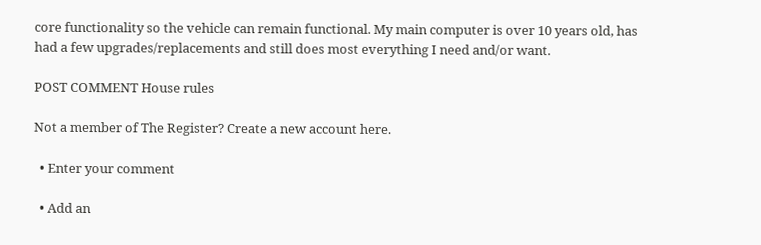core functionality so the vehicle can remain functional. My main computer is over 10 years old, has had a few upgrades/replacements and still does most everything I need and/or want.

POST COMMENT House rules

Not a member of The Register? Create a new account here.

  • Enter your comment

  • Add an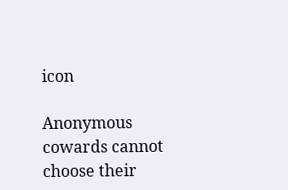icon

Anonymous cowards cannot choose their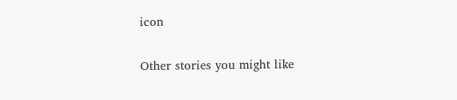icon

Other stories you might like